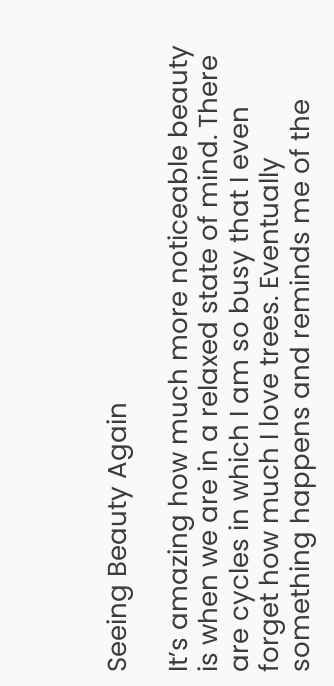Seeing Beauty Again

It’s amazing how much more noticeable beauty is when we are in a relaxed state of mind. There are cycles in which I am so busy that I even forget how much I love trees. Eventually something happens and reminds me of the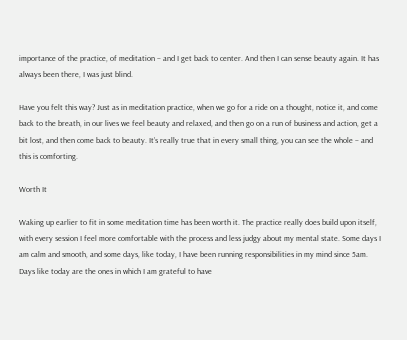importance of the practice, of meditation – and I get back to center. And then I can sense beauty again. It has always been there, I was just blind.

Have you felt this way? Just as in meditation practice, when we go for a ride on a thought, notice it, and come back to the breath, in our lives we feel beauty and relaxed, and then go on a run of business and action, get a bit lost, and then come back to beauty. It’s really true that in every small thing, you can see the whole – and this is comforting.

Worth It

Waking up earlier to fit in some meditation time has been worth it. The practice really does build upon itself, with every session I feel more comfortable with the process and less judgy about my mental state. Some days I am calm and smooth, and some days, like today, I have been running responsibilities in my mind since 5am. Days like today are the ones in which I am grateful to have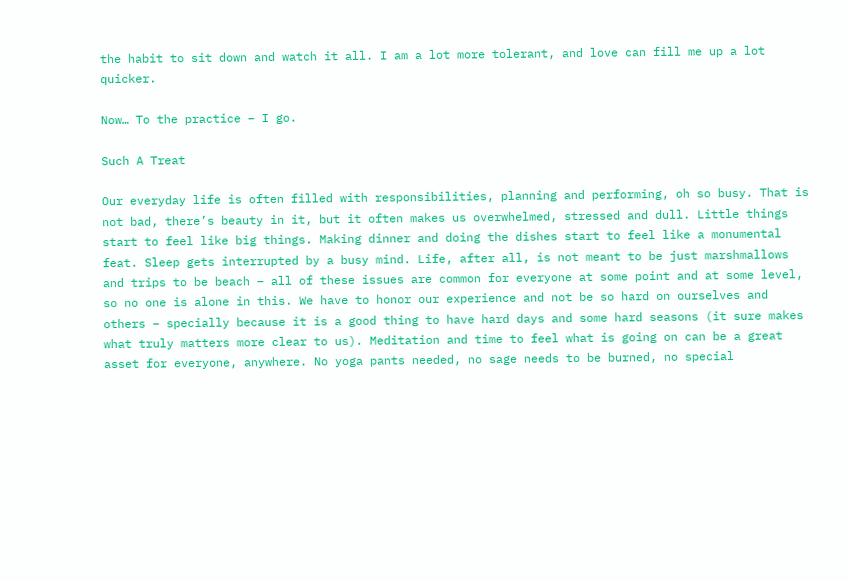the habit to sit down and watch it all. I am a lot more tolerant, and love can fill me up a lot quicker.

Now… To the practice – I go.

Such A Treat

Our everyday life is often filled with responsibilities, planning and performing, oh so busy. That is not bad, there’s beauty in it, but it often makes us overwhelmed, stressed and dull. Little things start to feel like big things. Making dinner and doing the dishes start to feel like a monumental feat. Sleep gets interrupted by a busy mind. Life, after all, is not meant to be just marshmallows and trips to be beach – all of these issues are common for everyone at some point and at some level, so no one is alone in this. We have to honor our experience and not be so hard on ourselves and others – specially because it is a good thing to have hard days and some hard seasons (it sure makes what truly matters more clear to us). Meditation and time to feel what is going on can be a great asset for everyone, anywhere. No yoga pants needed, no sage needs to be burned, no special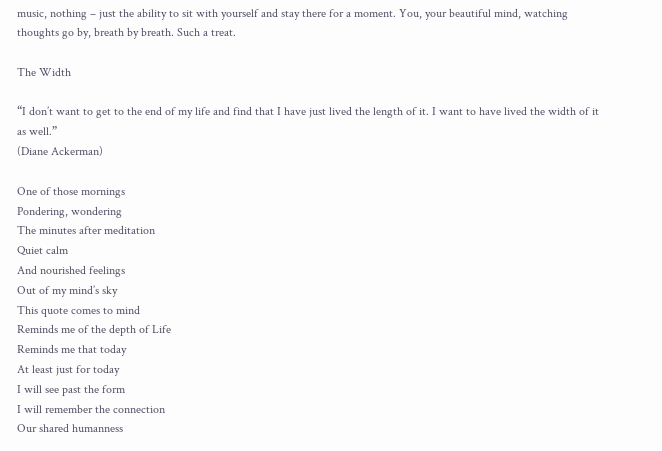music, nothing – just the ability to sit with yourself and stay there for a moment. You, your beautiful mind, watching thoughts go by, breath by breath. Such a treat.

The Width

“I don’t want to get to the end of my life and find that I have just lived the length of it. I want to have lived the width of it as well.”
(Diane Ackerman)

One of those mornings
Pondering, wondering
The minutes after meditation
Quiet calm
And nourished feelings
Out of my mind’s sky
This quote comes to mind
Reminds me of the depth of Life
Reminds me that today
At least just for today
I will see past the form
I will remember the connection
Our shared humanness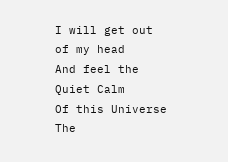I will get out of my head
And feel the Quiet Calm
Of this Universe
The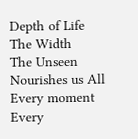Depth of Life
The Width
The Unseen
Nourishes us All
Every moment
Every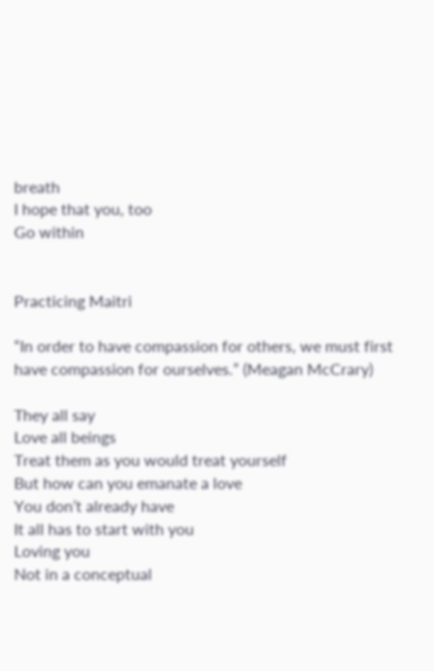breath
I hope that you, too
Go within


Practicing Maitri

“In order to have compassion for others, we must first have compassion for ourselves.” (Meagan McCrary)

They all say
Love all beings
Treat them as you would treat yourself
But how can you emanate a love
You don’t already have
It all has to start with you
Loving you
Not in a conceptual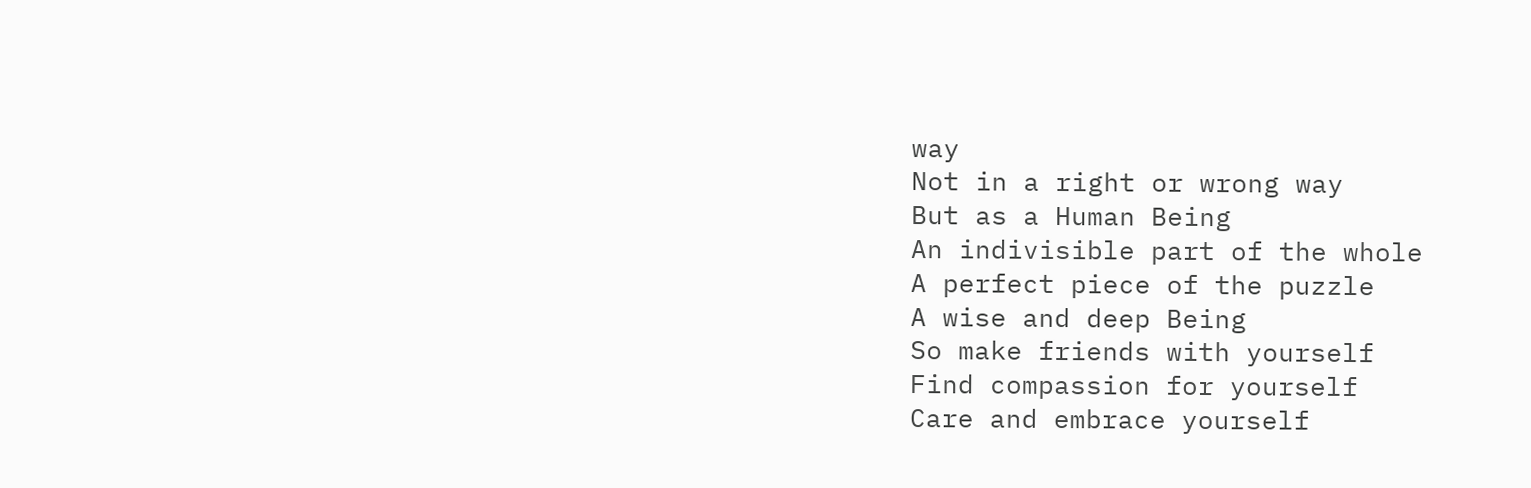way
Not in a right or wrong way
But as a Human Being
An indivisible part of the whole
A perfect piece of the puzzle
A wise and deep Being
So make friends with yourself
Find compassion for yourself
Care and embrace yourself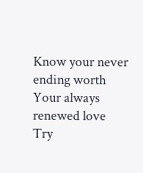Know your never ending worth
Your always renewed love
Try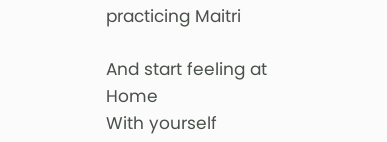practicing Maitri

And start feeling at Home
With yourself